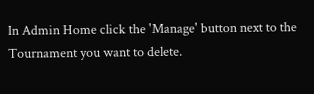In Admin Home click the 'Manage' button next to the Tournament you want to delete.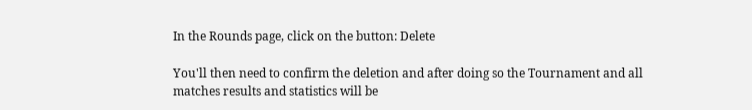In the Rounds page, click on the button: Delete

You'll then need to confirm the deletion and after doing so the Tournament and all matches results and statistics will be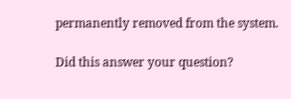permanently removed from the system.

Did this answer your question?